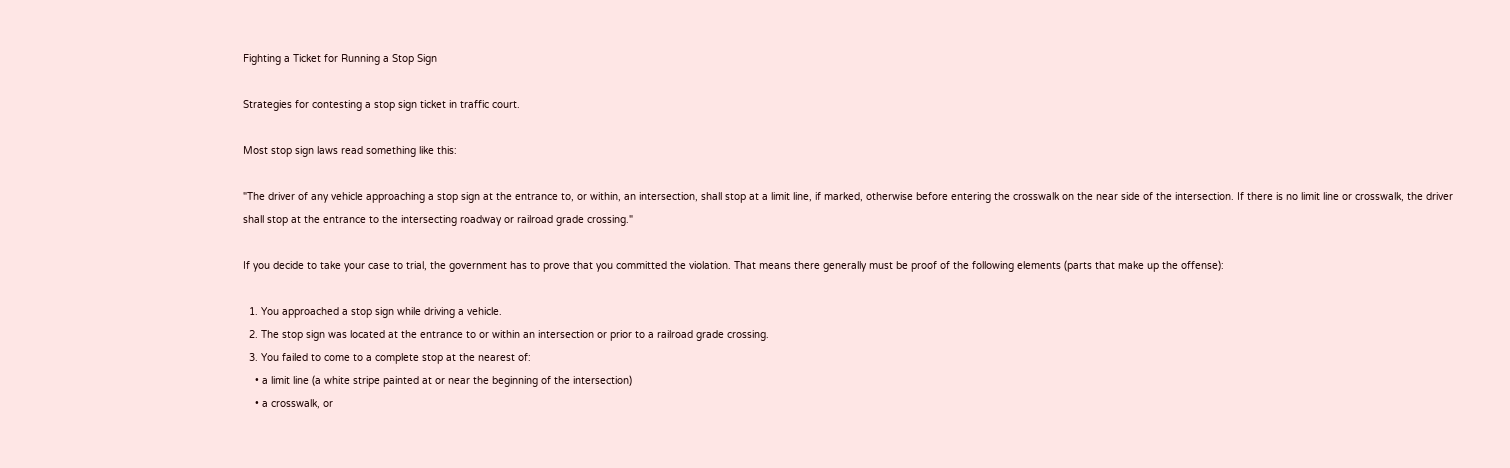Fighting a Ticket for Running a Stop Sign

Strategies for contesting a stop sign ticket in traffic court.

Most stop sign laws read something like this:

"The driver of any vehicle approaching a stop sign at the entrance to, or within, an intersection, shall stop at a limit line, if marked, otherwise before entering the crosswalk on the near side of the intersection. If there is no limit line or crosswalk, the driver shall stop at the entrance to the intersecting roadway or railroad grade crossing."

If you decide to take your case to trial, the government has to prove that you committed the violation. That means there generally must be proof of the following elements (parts that make up the offense):

  1. You approached a stop sign while driving a vehicle.
  2. The stop sign was located at the entrance to or within an intersection or prior to a railroad grade crossing.
  3. You failed to come to a complete stop at the nearest of:
    • a limit line (a white stripe painted at or near the beginning of the intersection)
    • a crosswalk, or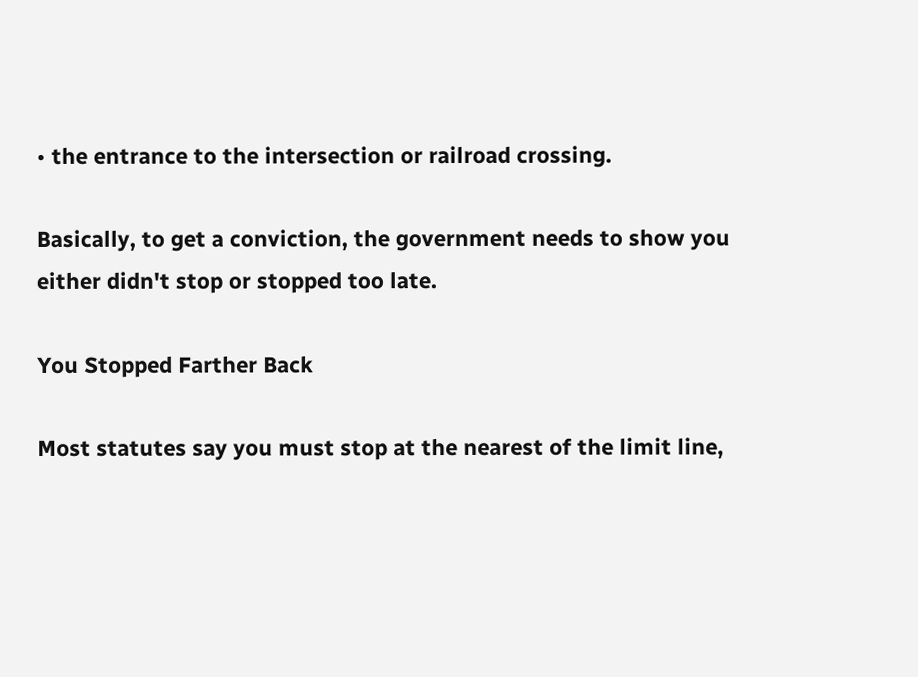• the entrance to the intersection or railroad crossing.

Basically, to get a conviction, the government needs to show you either didn't stop or stopped too late.

You Stopped Farther Back

Most statutes say you must stop at the nearest of the limit line,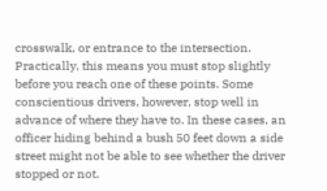crosswalk, or entrance to the intersection. Practically, this means you must stop slightly before you reach one of these points. Some conscientious drivers, however, stop well in advance of where they have to. In these cases, an officer hiding behind a bush 50 feet down a side street might not be able to see whether the driver stopped or not.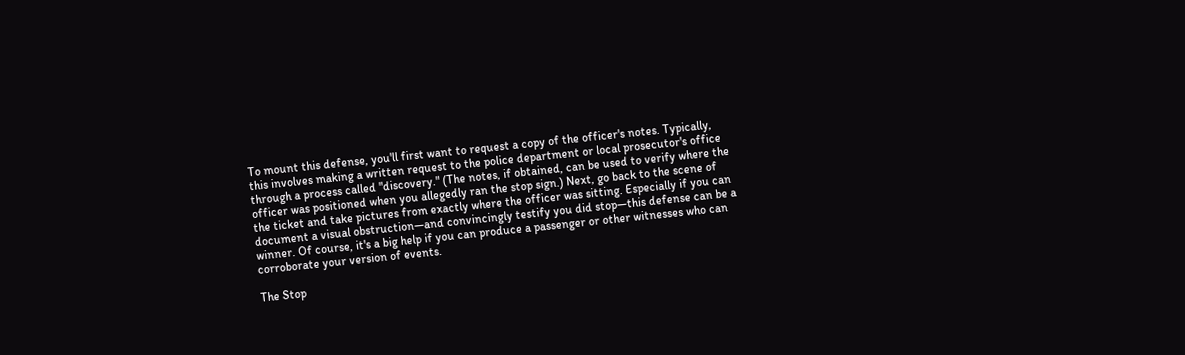To mount this defense, you'll first want to request a copy of the officer's notes. Typically, this involves making a written request to the police department or local prosecutor's office through a process called "discovery." (The notes, if obtained, can be used to verify where the officer was positioned when you allegedly ran the stop sign.) Next, go back to the scene of the ticket and take pictures from exactly where the officer was sitting. Especially if you can document a visual obstruction—and convincingly testify you did stop—this defense can be a winner. Of course, it's a big help if you can produce a passenger or other witnesses who can corroborate your version of events.

The Stop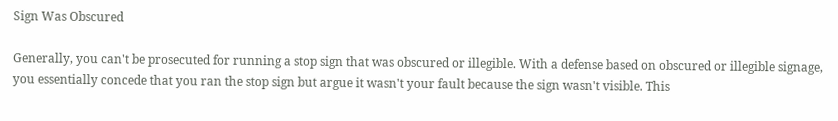Sign Was Obscured

Generally, you can't be prosecuted for running a stop sign that was obscured or illegible. With a defense based on obscured or illegible signage, you essentially concede that you ran the stop sign but argue it wasn't your fault because the sign wasn't visible. This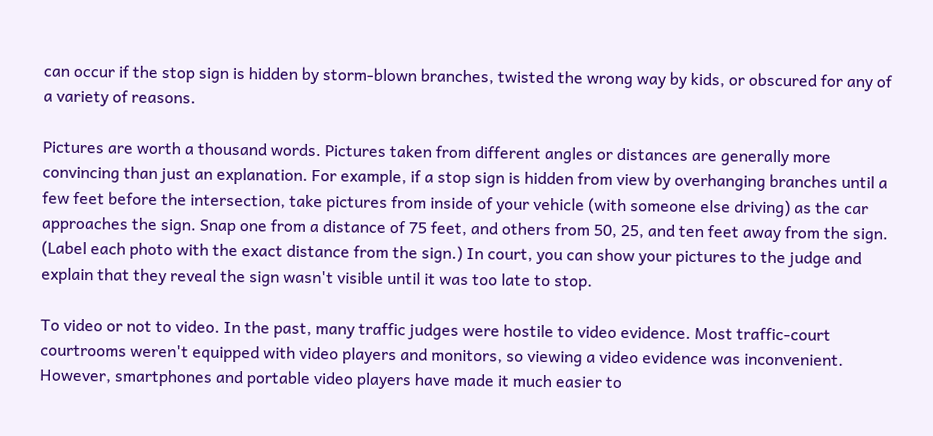can occur if the stop sign is hidden by storm-blown branches, twisted the wrong way by kids, or obscured for any of a variety of reasons.

Pictures are worth a thousand words. Pictures taken from different angles or distances are generally more convincing than just an explanation. For example, if a stop sign is hidden from view by overhanging branches until a few feet before the intersection, take pictures from inside of your vehicle (with someone else driving) as the car approaches the sign. Snap one from a distance of 75 feet, and others from 50, 25, and ten feet away from the sign. (Label each photo with the exact distance from the sign.) In court, you can show your pictures to the judge and explain that they reveal the sign wasn't visible until it was too late to stop.

To video or not to video. In the past, many traffic judges were hostile to video evidence. Most traffic-court courtrooms weren't equipped with video players and monitors, so viewing a video evidence was inconvenient. However, smartphones and portable video players have made it much easier to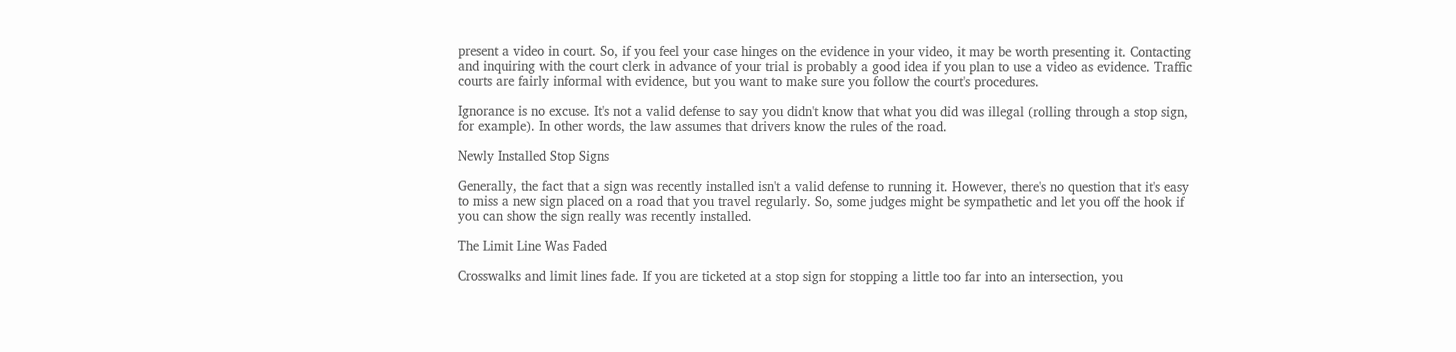present a video in court. So, if you feel your case hinges on the evidence in your video, it may be worth presenting it. Contacting and inquiring with the court clerk in advance of your trial is probably a good idea if you plan to use a video as evidence. Traffic courts are fairly informal with evidence, but you want to make sure you follow the court's procedures.

Ignorance is no excuse. It's not a valid defense to say you didn't know that what you did was illegal (rolling through a stop sign, for example). In other words, the law assumes that drivers know the rules of the road.

Newly Installed Stop Signs

Generally, the fact that a sign was recently installed isn't a valid defense to running it. However, there's no question that it's easy to miss a new sign placed on a road that you travel regularly. So, some judges might be sympathetic and let you off the hook if you can show the sign really was recently installed.

The Limit Line Was Faded

Crosswalks and limit lines fade. If you are ticketed at a stop sign for stopping a little too far into an intersection, you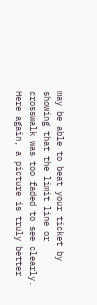may be able to beat your ticket by showing that the limit line or crosswalk was too faded to see clearly. Here again, a picture is truly better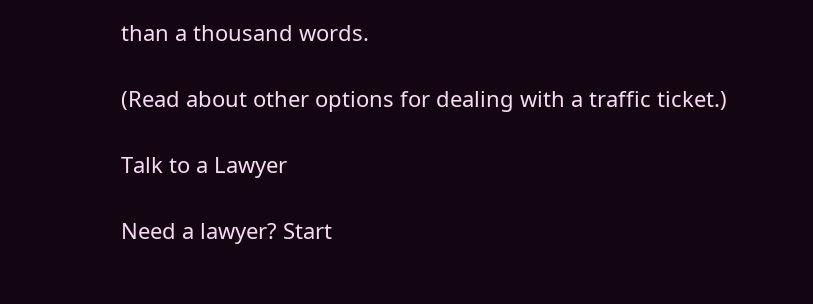than a thousand words.

(Read about other options for dealing with a traffic ticket.)

Talk to a Lawyer

Need a lawyer? Start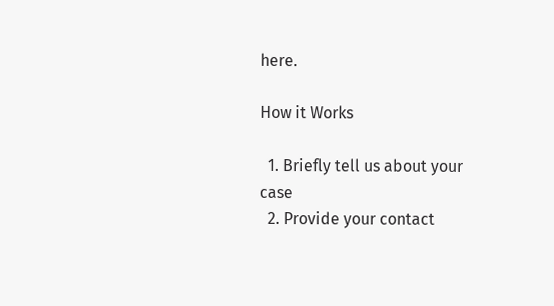here.

How it Works

  1. Briefly tell us about your case
  2. Provide your contact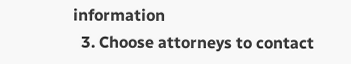information
  3. Choose attorneys to contact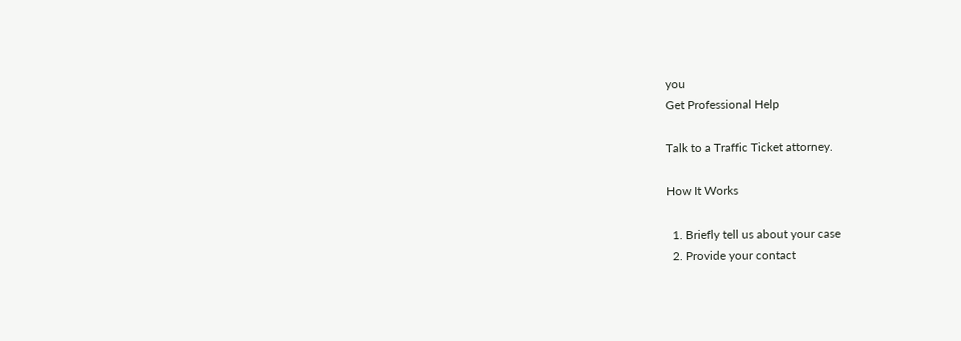you
Get Professional Help

Talk to a Traffic Ticket attorney.

How It Works

  1. Briefly tell us about your case
  2. Provide your contact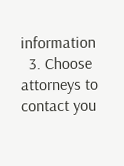information
  3. Choose attorneys to contact you